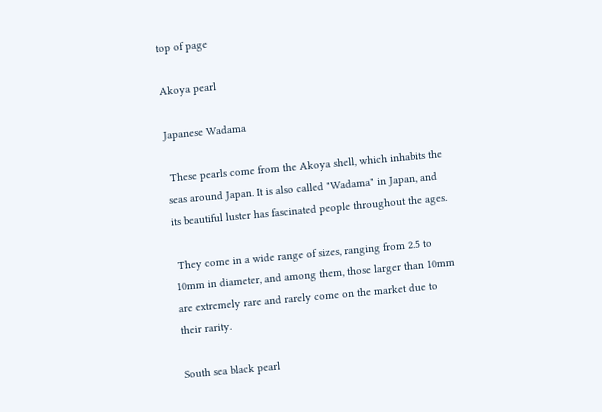top of page

Akoya pearl

Japanese Wadama

 These pearls come from the Akoya shell, which inhabits the seas around Japan. It is also called "Wadama" in Japan, and its beautiful luster has fascinated people throughout the ages.

 They come in a wide range of sizes, ranging from 2.5 to 10mm in diameter, and among them, those larger than 10mm are extremely rare and rarely come on the market due to their rarity.

South sea black pearl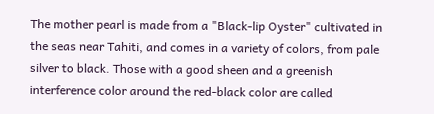The mother pearl is made from a "Black-lip Oyster" cultivated in the seas near Tahiti, and comes in a variety of colors, from pale silver to black. Those with a good sheen and a greenish interference color around the red-black color are called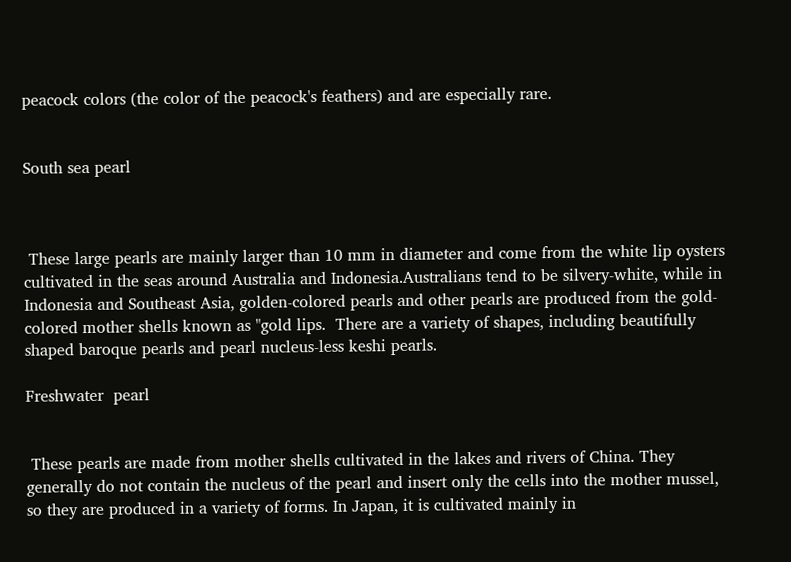peacock colors (the color of the peacock's feathers) and are especially rare.


South sea pearl



 These large pearls are mainly larger than 10 mm in diameter and come from the white lip oysters cultivated in the seas around Australia and Indonesia.Australians tend to be silvery-white, while in Indonesia and Southeast Asia, golden-colored pearls and other pearls are produced from the gold-colored mother shells known as "gold lips.  There are a variety of shapes, including beautifully shaped baroque pearls and pearl nucleus-less keshi pearls.

Freshwater  pearl


 These pearls are made from mother shells cultivated in the lakes and rivers of China. They generally do not contain the nucleus of the pearl and insert only the cells into the mother mussel, so they are produced in a variety of forms. In Japan, it is cultivated mainly in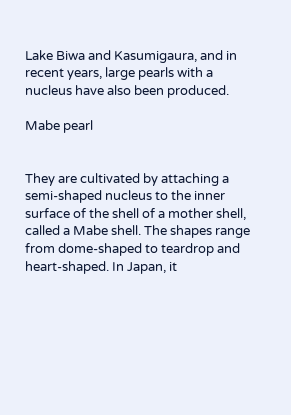Lake Biwa and Kasumigaura, and in recent years, large pearls with a nucleus have also been produced.

Mabe pearl


They are cultivated by attaching a semi-shaped nucleus to the inner surface of the shell of a mother shell, called a Mabe shell. The shapes range from dome-shaped to teardrop and heart-shaped. In Japan, it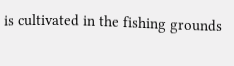is cultivated in the fishing grounds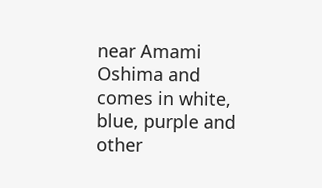near Amami Oshima and comes in white, blue, purple and other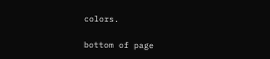colors.

bottom of page